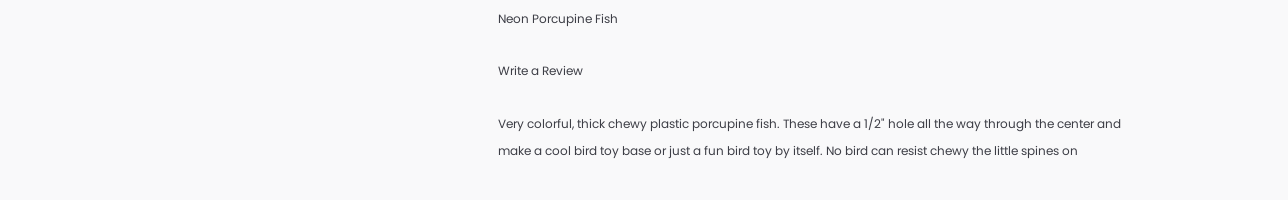Neon Porcupine Fish

Write a Review

Very colorful, thick chewy plastic porcupine fish. These have a 1/2" hole all the way through the center and make a cool bird toy base or just a fun bird toy by itself. No bird can resist chewy the little spines on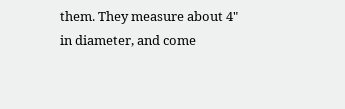them. They measure about 4" in diameter, and come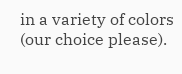in a variety of colors (our choice please).